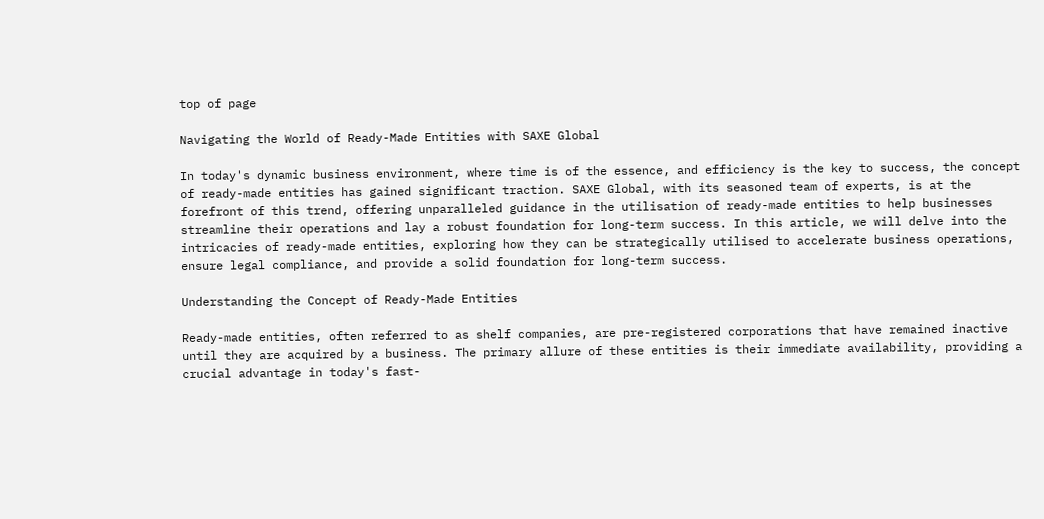top of page

Navigating the World of Ready-Made Entities with SAXE Global

In today's dynamic business environment, where time is of the essence, and efficiency is the key to success, the concept of ready-made entities has gained significant traction. SAXE Global, with its seasoned team of experts, is at the forefront of this trend, offering unparalleled guidance in the utilisation of ready-made entities to help businesses streamline their operations and lay a robust foundation for long-term success. In this article, we will delve into the intricacies of ready-made entities, exploring how they can be strategically utilised to accelerate business operations, ensure legal compliance, and provide a solid foundation for long-term success.

Understanding the Concept of Ready-Made Entities

Ready-made entities, often referred to as shelf companies, are pre-registered corporations that have remained inactive until they are acquired by a business. The primary allure of these entities is their immediate availability, providing a crucial advantage in today's fast-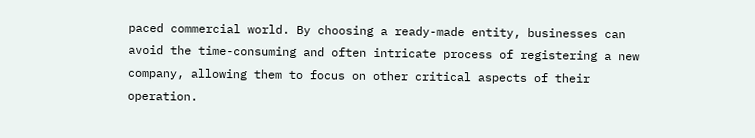paced commercial world. By choosing a ready-made entity, businesses can avoid the time-consuming and often intricate process of registering a new company, allowing them to focus on other critical aspects of their operation.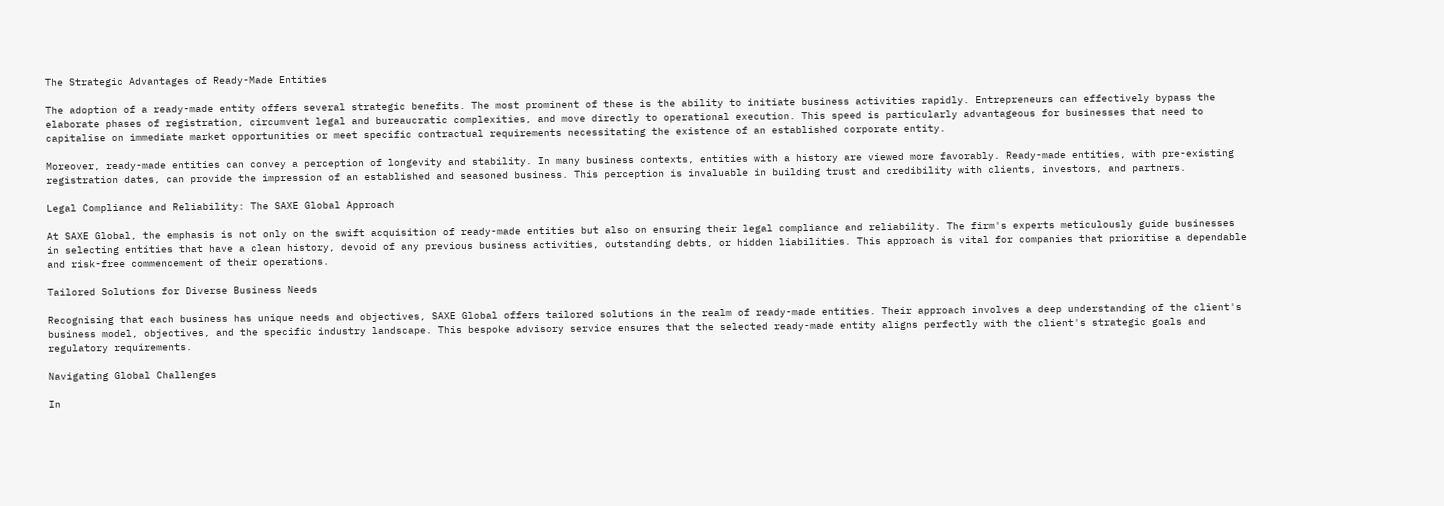The Strategic Advantages of Ready-Made Entities

The adoption of a ready-made entity offers several strategic benefits. The most prominent of these is the ability to initiate business activities rapidly. Entrepreneurs can effectively bypass the elaborate phases of registration, circumvent legal and bureaucratic complexities, and move directly to operational execution. This speed is particularly advantageous for businesses that need to capitalise on immediate market opportunities or meet specific contractual requirements necessitating the existence of an established corporate entity.

Moreover, ready-made entities can convey a perception of longevity and stability. In many business contexts, entities with a history are viewed more favorably. Ready-made entities, with pre-existing registration dates, can provide the impression of an established and seasoned business. This perception is invaluable in building trust and credibility with clients, investors, and partners.

Legal Compliance and Reliability: The SAXE Global Approach

At SAXE Global, the emphasis is not only on the swift acquisition of ready-made entities but also on ensuring their legal compliance and reliability. The firm's experts meticulously guide businesses in selecting entities that have a clean history, devoid of any previous business activities, outstanding debts, or hidden liabilities. This approach is vital for companies that prioritise a dependable and risk-free commencement of their operations.

Tailored Solutions for Diverse Business Needs

Recognising that each business has unique needs and objectives, SAXE Global offers tailored solutions in the realm of ready-made entities. Their approach involves a deep understanding of the client's business model, objectives, and the specific industry landscape. This bespoke advisory service ensures that the selected ready-made entity aligns perfectly with the client's strategic goals and regulatory requirements.

Navigating Global Challenges

In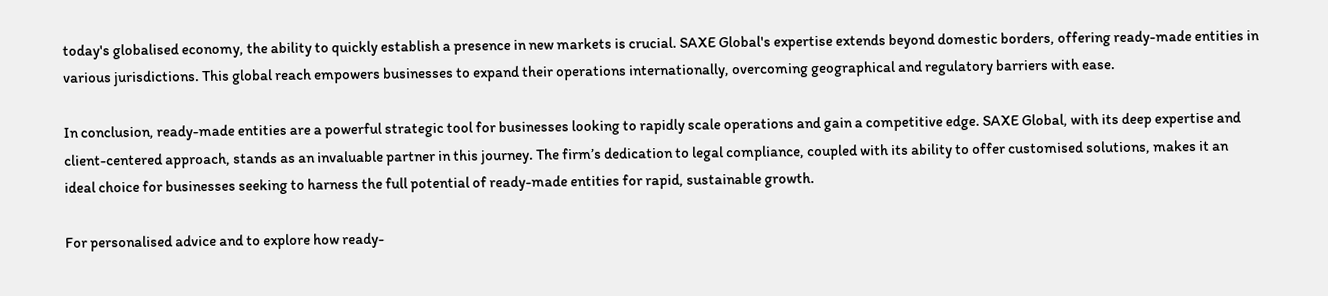today's globalised economy, the ability to quickly establish a presence in new markets is crucial. SAXE Global's expertise extends beyond domestic borders, offering ready-made entities in various jurisdictions. This global reach empowers businesses to expand their operations internationally, overcoming geographical and regulatory barriers with ease.

In conclusion, ready-made entities are a powerful strategic tool for businesses looking to rapidly scale operations and gain a competitive edge. SAXE Global, with its deep expertise and client-centered approach, stands as an invaluable partner in this journey. The firm’s dedication to legal compliance, coupled with its ability to offer customised solutions, makes it an ideal choice for businesses seeking to harness the full potential of ready-made entities for rapid, sustainable growth.

For personalised advice and to explore how ready-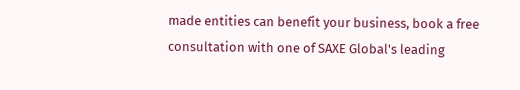made entities can benefit your business, book a free consultation with one of SAXE Global's leading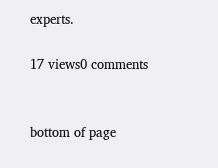experts.

17 views0 comments


bottom of page